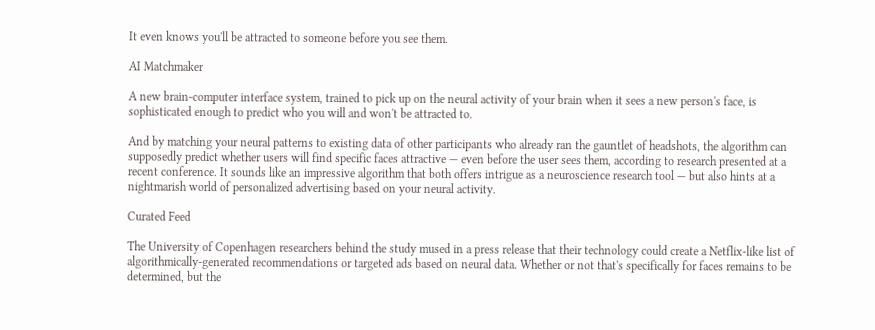It even knows you'll be attracted to someone before you see them.

AI Matchmaker

A new brain-computer interface system, trained to pick up on the neural activity of your brain when it sees a new person's face, is sophisticated enough to predict who you will and won't be attracted to.

And by matching your neural patterns to existing data of other participants who already ran the gauntlet of headshots, the algorithm can supposedly predict whether users will find specific faces attractive — even before the user sees them, according to research presented at a recent conference. It sounds like an impressive algorithm that both offers intrigue as a neuroscience research tool — but also hints at a nightmarish world of personalized advertising based on your neural activity.

Curated Feed

The University of Copenhagen researchers behind the study mused in a press release that their technology could create a Netflix-like list of algorithmically-generated recommendations or targeted ads based on neural data. Whether or not that's specifically for faces remains to be determined, but the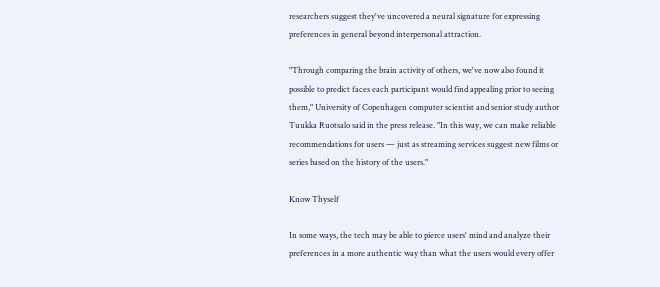researchers suggest they've uncovered a neural signature for expressing preferences in general beyond interpersonal attraction.

"Through comparing the brain activity of others, we've now also found it possible to predict faces each participant would find appealing prior to seeing them," University of Copenhagen computer scientist and senior study author Tuukka Ruotsalo said in the press release. "In this way, we can make reliable recommendations for users — just as streaming services suggest new films or series based on the history of the users."

Know Thyself

In some ways, the tech may be able to pierce users' mind and analyze their preferences in a more authentic way than what the users would every offer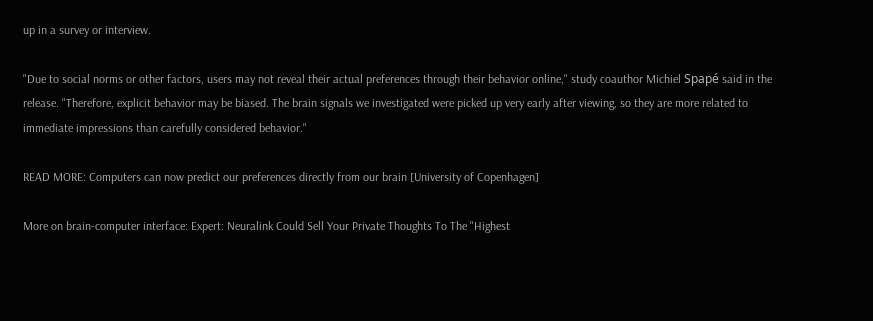up in a survey or interview.

"Due to social norms or other factors, users may not reveal their actual preferences through their behavior online," study coauthor Michiel Spapé said in the release. "Therefore, explicit behavior may be biased. The brain signals we investigated were picked up very early after viewing, so they are more related to immediate impressions than carefully considered behavior."

READ MORE: Computers can now predict our preferences directly from our brain [University of Copenhagen]

More on brain-computer interface: Expert: Neuralink Could Sell Your Private Thoughts To The "Highest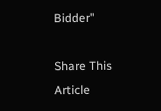Bidder"

Share This Article